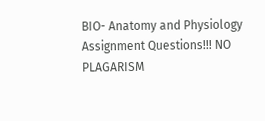BIO- Anatomy and Physiology Assignment Questions!!! NO PLAGARISM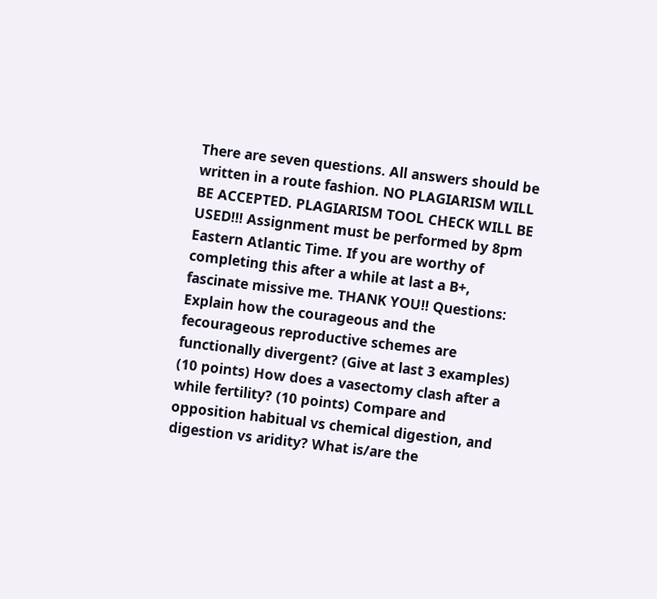There are seven questions. All answers should be written in a route fashion. NO PLAGIARISM WILL BE ACCEPTED. PLAGIARISM TOOL CHECK WILL BE USED!!! Assignment must be performed by 8pm Eastern Atlantic Time. If you are worthy of completing this after a while at last a B+, fascinate missive me. THANK YOU!! Questions: Explain how the courageous and the fecourageous reproductive schemes are functionally divergent? (Give at last 3 examples) (10 points) How does a vasectomy clash after a while fertility? (10 points) Compare and opposition habitual vs chemical digestion, and digestion vs aridity? What is/are the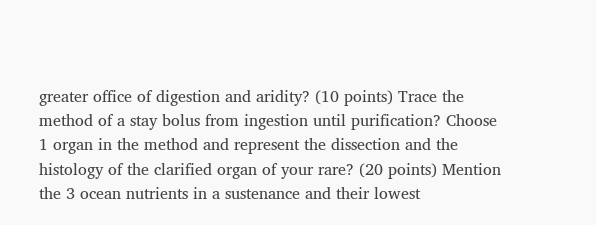greater office of digestion and aridity? (10 points) Trace the method of a stay bolus from ingestion until purification? Choose 1 organ in the method and represent the dissection and the histology of the clarified organ of your rare? (20 points) Mention the 3 ocean nutrients in a sustenance and their lowest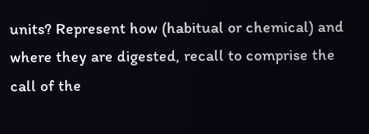units? Represent how (habitual or chemical) and where they are digested, recall to comprise the call of the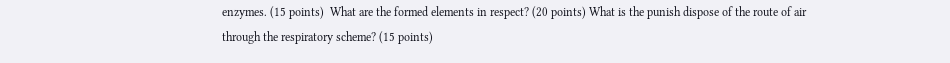enzymes. (15 points)  What are the formed elements in respect? (20 points) What is the punish dispose of the route of air through the respiratory scheme? (15 points)